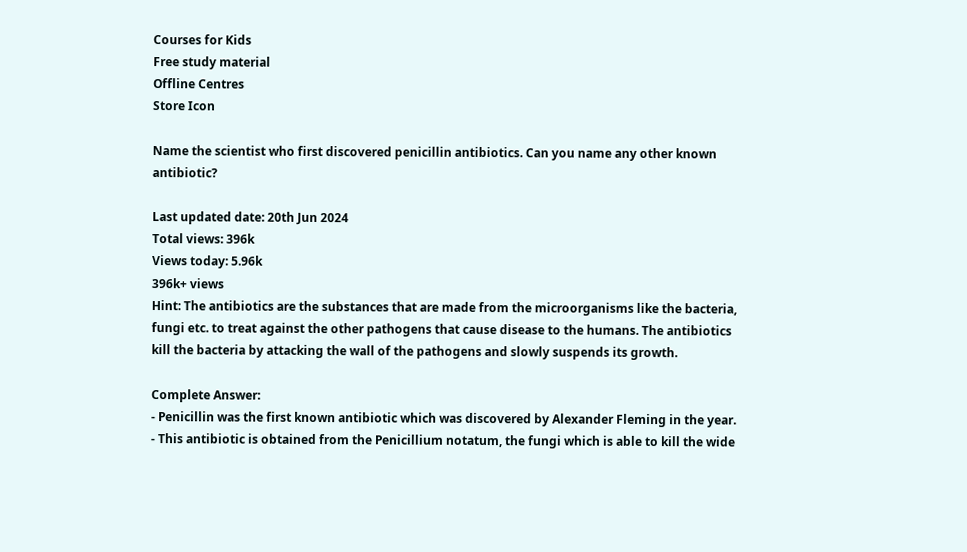Courses for Kids
Free study material
Offline Centres
Store Icon

Name the scientist who first discovered penicillin antibiotics. Can you name any other known antibiotic?

Last updated date: 20th Jun 2024
Total views: 396k
Views today: 5.96k
396k+ views
Hint: The antibiotics are the substances that are made from the microorganisms like the bacteria, fungi etc. to treat against the other pathogens that cause disease to the humans. The antibiotics kill the bacteria by attacking the wall of the pathogens and slowly suspends its growth.

Complete Answer:
- Penicillin was the first known antibiotic which was discovered by Alexander Fleming in the year.
- This antibiotic is obtained from the Penicillium notatum, the fungi which is able to kill the wide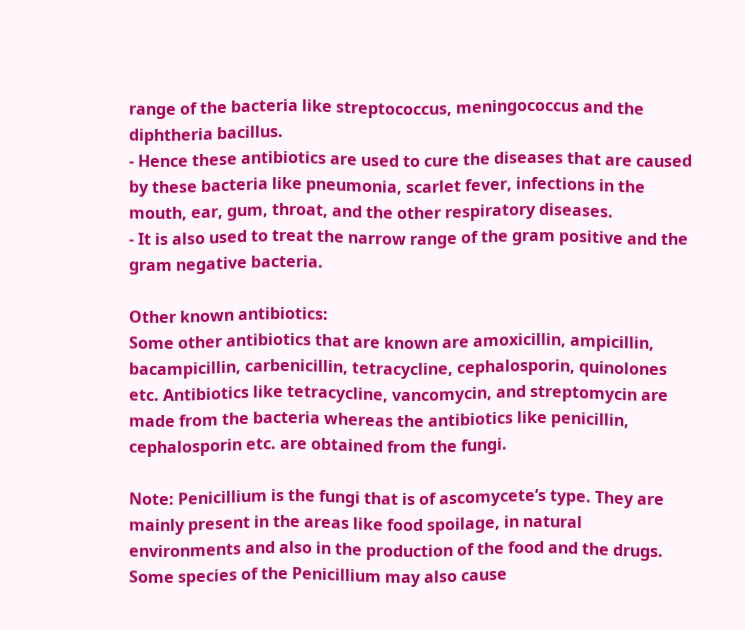range of the bacteria like streptococcus, meningococcus and the diphtheria bacillus.
- Hence these antibiotics are used to cure the diseases that are caused by these bacteria like pneumonia, scarlet fever, infections in the mouth, ear, gum, throat, and the other respiratory diseases.
- It is also used to treat the narrow range of the gram positive and the gram negative bacteria.

Other known antibiotics:
Some other antibiotics that are known are amoxicillin, ampicillin, bacampicillin, carbenicillin, tetracycline, cephalosporin, quinolones etc. Antibiotics like tetracycline, vancomycin, and streptomycin are made from the bacteria whereas the antibiotics like penicillin, cephalosporin etc. are obtained from the fungi.

Note: Penicillium is the fungi that is of ascomycete’s type. They are mainly present in the areas like food spoilage, in natural environments and also in the production of the food and the drugs. Some species of the Penicillium may also cause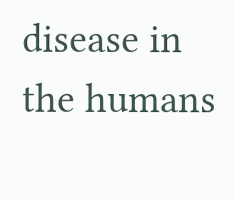disease in the humans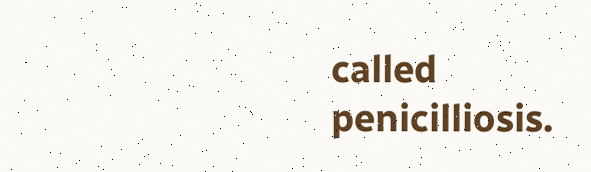called penicilliosis.